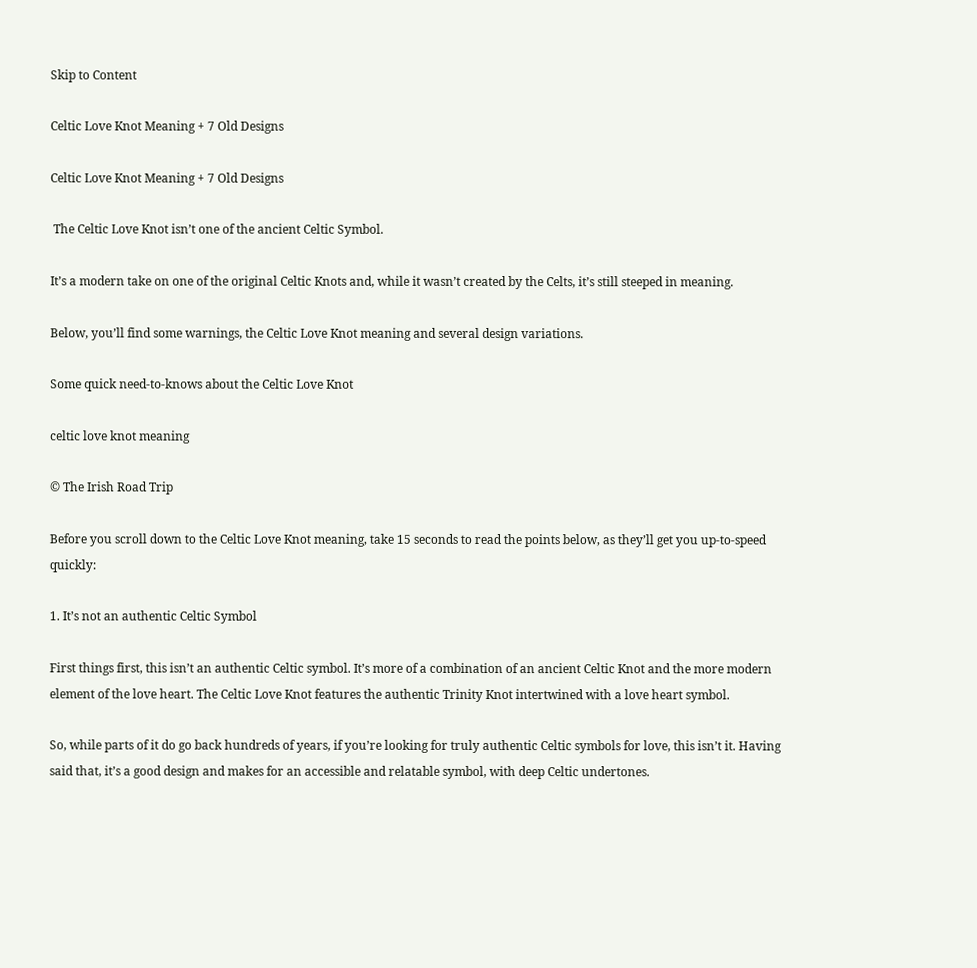Skip to Content

Celtic Love Knot Meaning + 7 Old Designs

Celtic Love Knot Meaning + 7 Old Designs

 The Celtic Love Knot isn’t one of the ancient Celtic Symbol.

It’s a modern take on one of the original Celtic Knots and, while it wasn’t created by the Celts, it’s still steeped in meaning.

Below, you’ll find some warnings, the Celtic Love Knot meaning and several design variations.

Some quick need-to-knows about the Celtic Love Knot

celtic love knot meaning

© The Irish Road Trip

Before you scroll down to the Celtic Love Knot meaning, take 15 seconds to read the points below, as they’ll get you up-to-speed quickly:

1. It’s not an authentic Celtic Symbol

First things first, this isn’t an authentic Celtic symbol. It’s more of a combination of an ancient Celtic Knot and the more modern element of the love heart. The Celtic Love Knot features the authentic Trinity Knot intertwined with a love heart symbol.

So, while parts of it do go back hundreds of years, if you’re looking for truly authentic Celtic symbols for love, this isn’t it. Having said that, it’s a good design and makes for an accessible and relatable symbol, with deep Celtic undertones.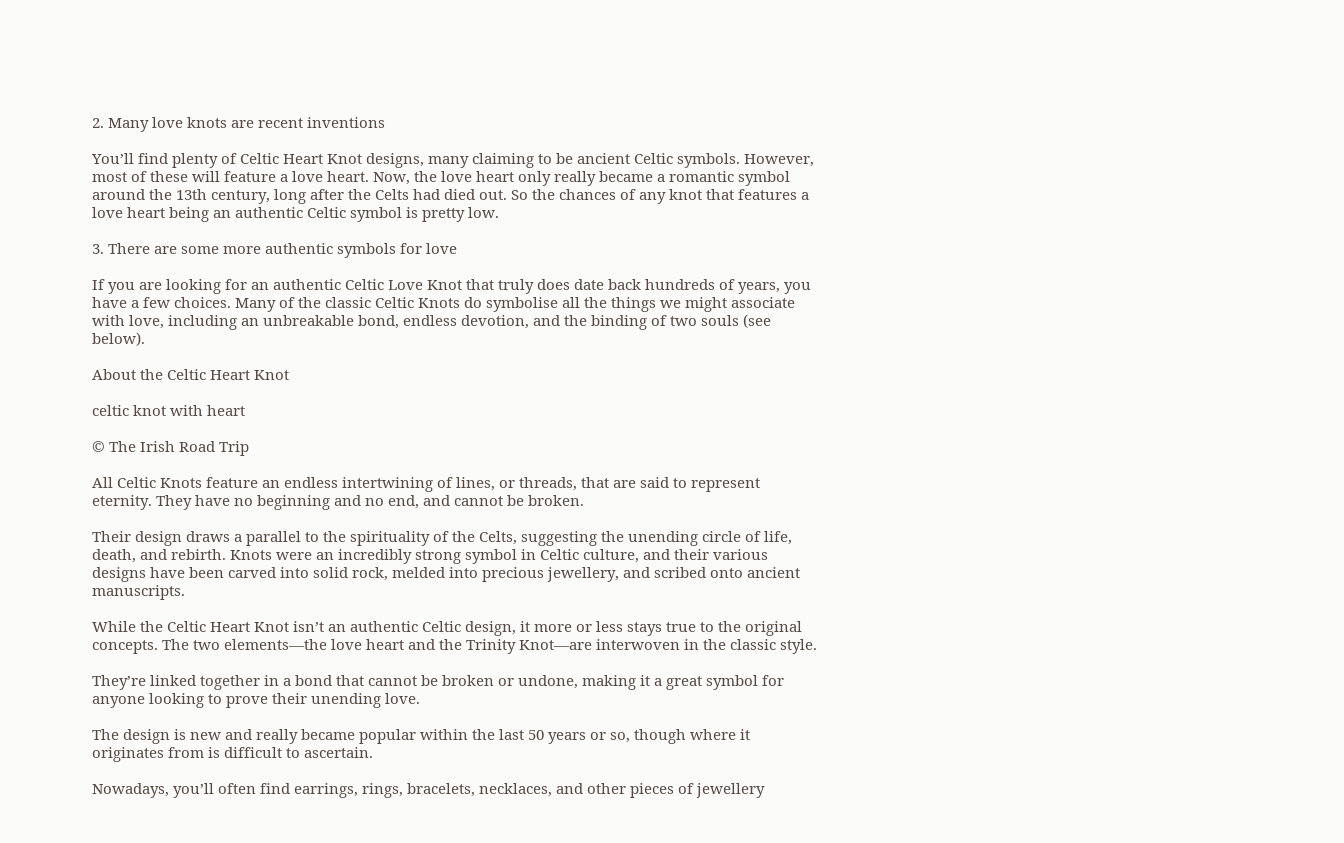2. Many love knots are recent inventions

You’ll find plenty of Celtic Heart Knot designs, many claiming to be ancient Celtic symbols. However, most of these will feature a love heart. Now, the love heart only really became a romantic symbol around the 13th century, long after the Celts had died out. So the chances of any knot that features a love heart being an authentic Celtic symbol is pretty low.

3. There are some more authentic symbols for love

If you are looking for an authentic Celtic Love Knot that truly does date back hundreds of years, you have a few choices. Many of the classic Celtic Knots do symbolise all the things we might associate with love, including an unbreakable bond, endless devotion, and the binding of two souls (see below).

About the Celtic Heart Knot

celtic knot with heart

© The Irish Road Trip

All Celtic Knots feature an endless intertwining of lines, or threads, that are said to represent eternity. They have no beginning and no end, and cannot be broken.

Their design draws a parallel to the spirituality of the Celts, suggesting the unending circle of life, death, and rebirth. Knots were an incredibly strong symbol in Celtic culture, and their various designs have been carved into solid rock, melded into precious jewellery, and scribed onto ancient manuscripts.

While the Celtic Heart Knot isn’t an authentic Celtic design, it more or less stays true to the original concepts. The two elements—the love heart and the Trinity Knot—are interwoven in the classic style.

They’re linked together in a bond that cannot be broken or undone, making it a great symbol for anyone looking to prove their unending love.

The design is new and really became popular within the last 50 years or so, though where it originates from is difficult to ascertain.

Nowadays, you’ll often find earrings, rings, bracelets, necklaces, and other pieces of jewellery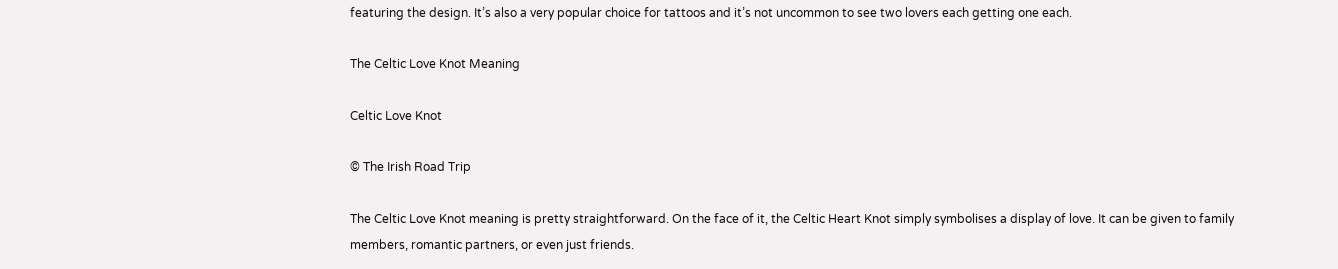featuring the design. It’s also a very popular choice for tattoos and it’s not uncommon to see two lovers each getting one each.

The Celtic Love Knot Meaning

Celtic Love Knot

© The Irish Road Trip

The Celtic Love Knot meaning is pretty straightforward. On the face of it, the Celtic Heart Knot simply symbolises a display of love. It can be given to family members, romantic partners, or even just friends.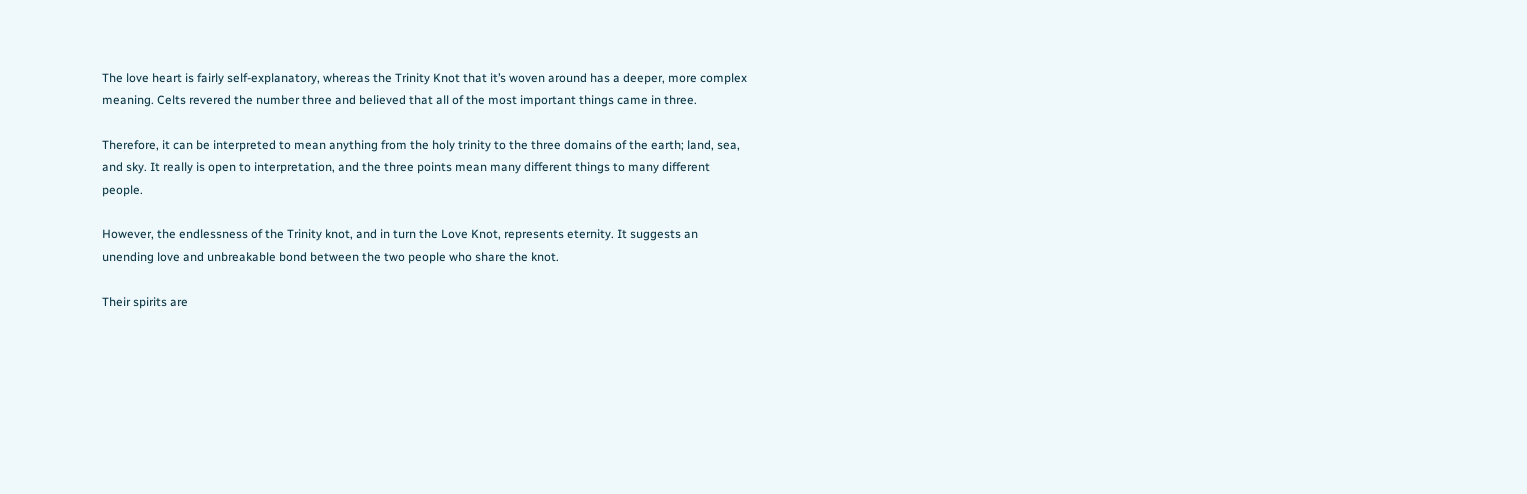The love heart is fairly self-explanatory, whereas the Trinity Knot that it’s woven around has a deeper, more complex meaning. Celts revered the number three and believed that all of the most important things came in three.

Therefore, it can be interpreted to mean anything from the holy trinity to the three domains of the earth; land, sea, and sky. It really is open to interpretation, and the three points mean many different things to many different people.

However, the endlessness of the Trinity knot, and in turn the Love Knot, represents eternity. It suggests an unending love and unbreakable bond between the two people who share the knot.

Their spirits are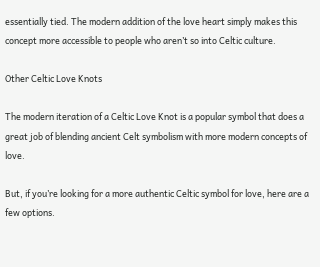essentially tied. The modern addition of the love heart simply makes this concept more accessible to people who aren’t so into Celtic culture.

Other Celtic Love Knots

The modern iteration of a Celtic Love Knot is a popular symbol that does a great job of blending ancient Celt symbolism with more modern concepts of love.

But, if you’re looking for a more authentic Celtic symbol for love, here are a few options.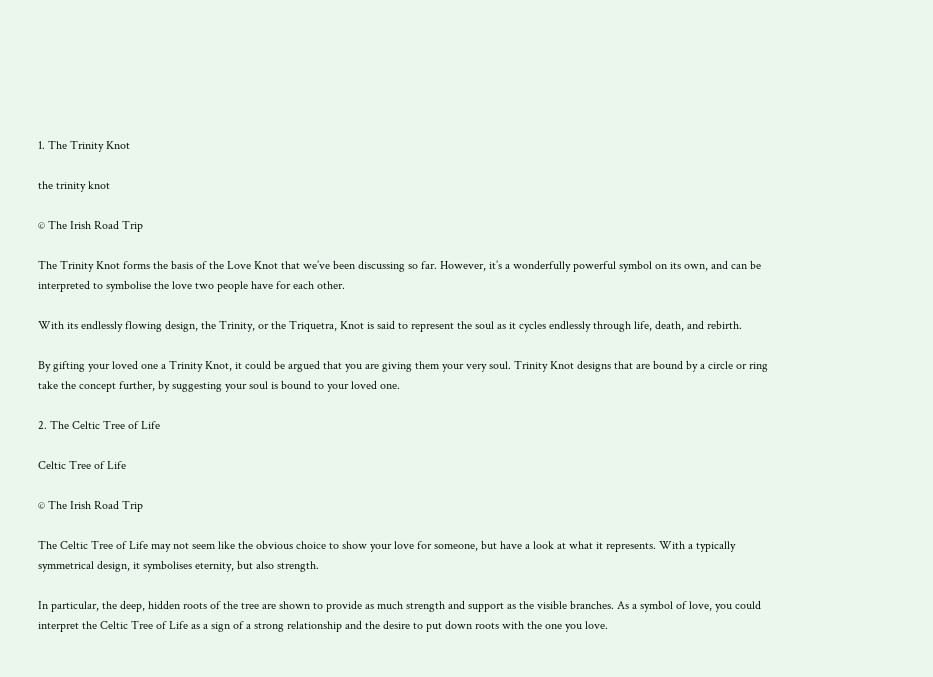1. The Trinity Knot

the trinity knot

© The Irish Road Trip

The Trinity Knot forms the basis of the Love Knot that we’ve been discussing so far. However, it’s a wonderfully powerful symbol on its own, and can be interpreted to symbolise the love two people have for each other.

With its endlessly flowing design, the Trinity, or the Triquetra, Knot is said to represent the soul as it cycles endlessly through life, death, and rebirth.

By gifting your loved one a Trinity Knot, it could be argued that you are giving them your very soul. Trinity Knot designs that are bound by a circle or ring take the concept further, by suggesting your soul is bound to your loved one.

2. The Celtic Tree of Life

Celtic Tree of Life

© The Irish Road Trip

The Celtic Tree of Life may not seem like the obvious choice to show your love for someone, but have a look at what it represents. With a typically symmetrical design, it symbolises eternity, but also strength.

In particular, the deep, hidden roots of the tree are shown to provide as much strength and support as the visible branches. As a symbol of love, you could interpret the Celtic Tree of Life as a sign of a strong relationship and the desire to put down roots with the one you love.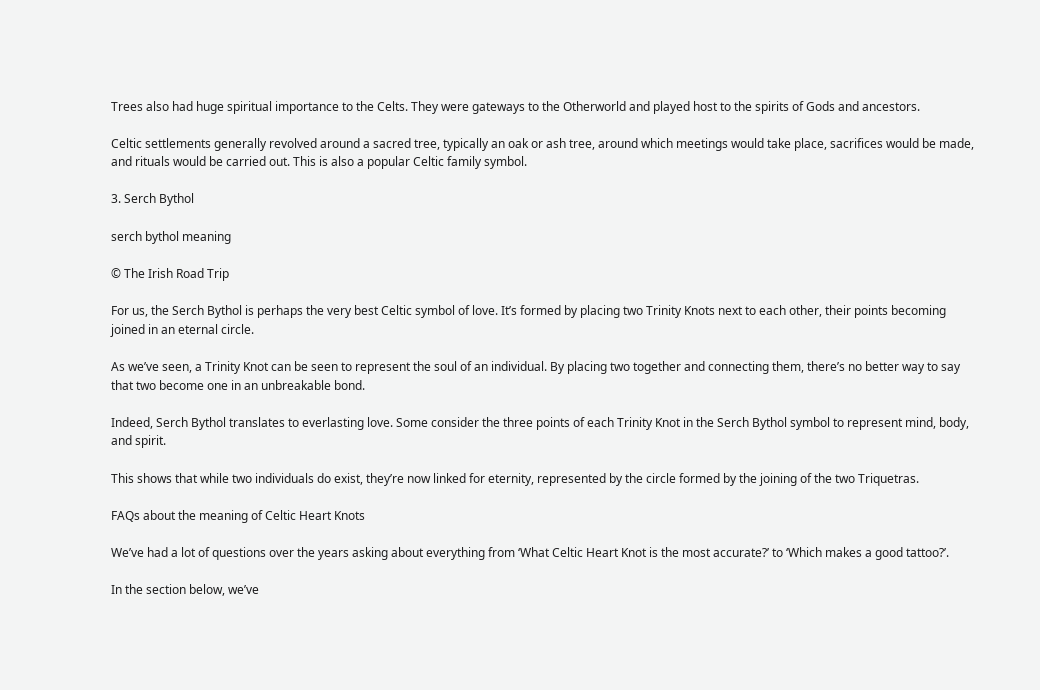Trees also had huge spiritual importance to the Celts. They were gateways to the Otherworld and played host to the spirits of Gods and ancestors.

Celtic settlements generally revolved around a sacred tree, typically an oak or ash tree, around which meetings would take place, sacrifices would be made, and rituals would be carried out. This is also a popular Celtic family symbol.

3. Serch Bythol

serch bythol meaning

© The Irish Road Trip

For us, the Serch Bythol is perhaps the very best Celtic symbol of love. It’s formed by placing two Trinity Knots next to each other, their points becoming joined in an eternal circle.

As we’ve seen, a Trinity Knot can be seen to represent the soul of an individual. By placing two together and connecting them, there’s no better way to say that two become one in an unbreakable bond.

Indeed, Serch Bythol translates to everlasting love. Some consider the three points of each Trinity Knot in the Serch Bythol symbol to represent mind, body, and spirit.

This shows that while two individuals do exist, they’re now linked for eternity, represented by the circle formed by the joining of the two Triquetras.

FAQs about the meaning of Celtic Heart Knots

We’ve had a lot of questions over the years asking about everything from ‘What Celtic Heart Knot is the most accurate?’ to ‘Which makes a good tattoo?’.

In the section below, we’ve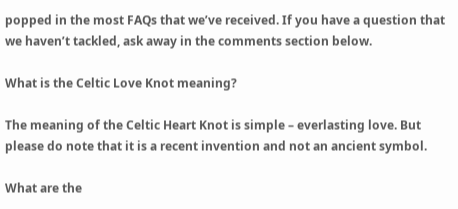popped in the most FAQs that we’ve received. If you have a question that we haven’t tackled, ask away in the comments section below.

What is the Celtic Love Knot meaning?

The meaning of the Celtic Heart Knot is simple – everlasting love. But please do note that it is a recent invention and not an ancient symbol.

What are the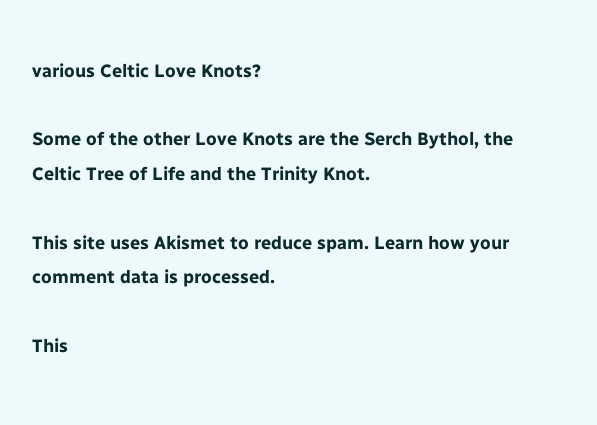various Celtic Love Knots?

Some of the other Love Knots are the Serch Bythol, the Celtic Tree of Life and the Trinity Knot.

This site uses Akismet to reduce spam. Learn how your comment data is processed.

This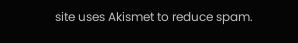site uses Akismet to reduce spam.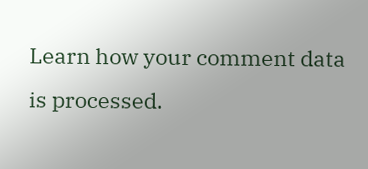Learn how your comment data is processed.